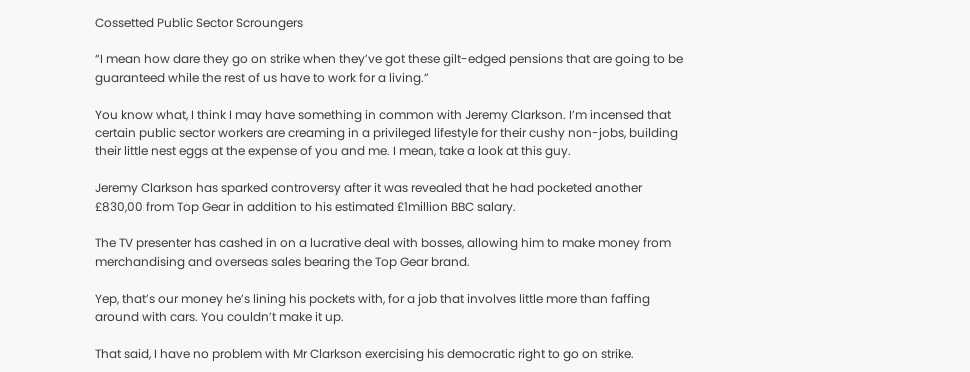Cossetted Public Sector Scroungers

“I mean how dare they go on strike when they’ve got these gilt-edged pensions that are going to be guaranteed while the rest of us have to work for a living.”

You know what, I think I may have something in common with Jeremy Clarkson. I’m incensed that certain public sector workers are creaming in a privileged lifestyle for their cushy non-jobs, building their little nest eggs at the expense of you and me. I mean, take a look at this guy.

Jeremy Clarkson has sparked controversy after it was revealed that he had pocketed another £830,00 from Top Gear in addition to his estimated £1million BBC salary.

The TV presenter has cashed in on a lucrative deal with bosses, allowing him to make money from merchandising and overseas sales bearing the Top Gear brand.

Yep, that’s our money he’s lining his pockets with, for a job that involves little more than faffing around with cars. You couldn’t make it up.

That said, I have no problem with Mr Clarkson exercising his democratic right to go on strike.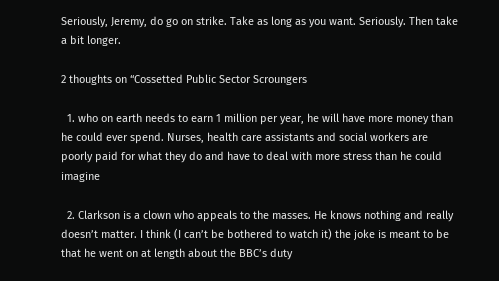Seriously, Jeremy, do go on strike. Take as long as you want. Seriously. Then take a bit longer.

2 thoughts on “Cossetted Public Sector Scroungers

  1. who on earth needs to earn 1 million per year, he will have more money than he could ever spend. Nurses, health care assistants and social workers are poorly paid for what they do and have to deal with more stress than he could imagine

  2. Clarkson is a clown who appeals to the masses. He knows nothing and really doesn’t matter. I think (I can’t be bothered to watch it) the joke is meant to be that he went on at length about the BBC’s duty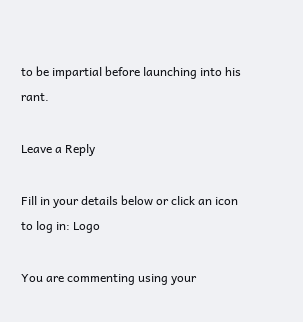to be impartial before launching into his rant.

Leave a Reply

Fill in your details below or click an icon to log in: Logo

You are commenting using your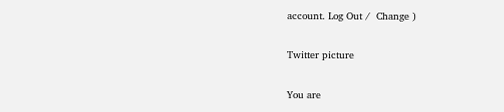account. Log Out /  Change )

Twitter picture

You are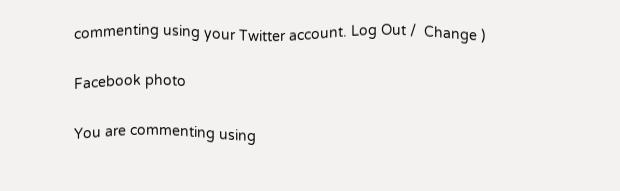commenting using your Twitter account. Log Out /  Change )

Facebook photo

You are commenting using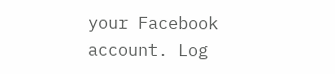your Facebook account. Log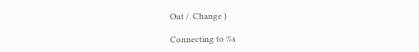Out /  Change )

Connecting to %s